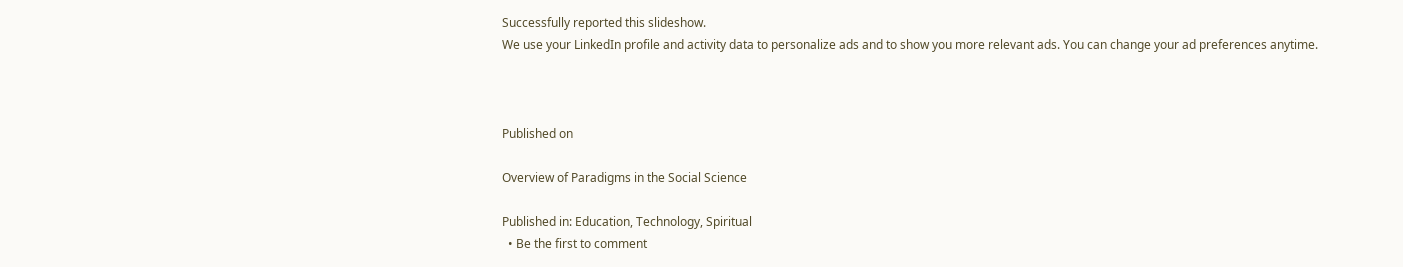Successfully reported this slideshow.
We use your LinkedIn profile and activity data to personalize ads and to show you more relevant ads. You can change your ad preferences anytime.



Published on

Overview of Paradigms in the Social Science

Published in: Education, Technology, Spiritual
  • Be the first to comment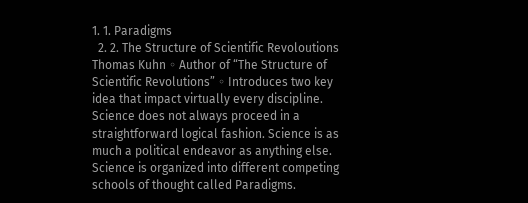1. 1. Paradigms
  2. 2. The Structure of Scientific Revoloutions Thomas Kuhn ◦ Author of “The Structure of Scientific Revolutions” ◦ Introduces two key idea that impact virtually every discipline. Science does not always proceed in a straightforward logical fashion. Science is as much a political endeavor as anything else. Science is organized into different competing schools of thought called Paradigms.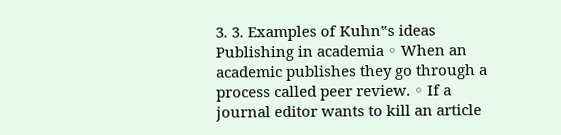3. 3. Examples of Kuhn‟s ideas Publishing in academia ◦ When an academic publishes they go through a process called peer review. ◦ If a journal editor wants to kill an article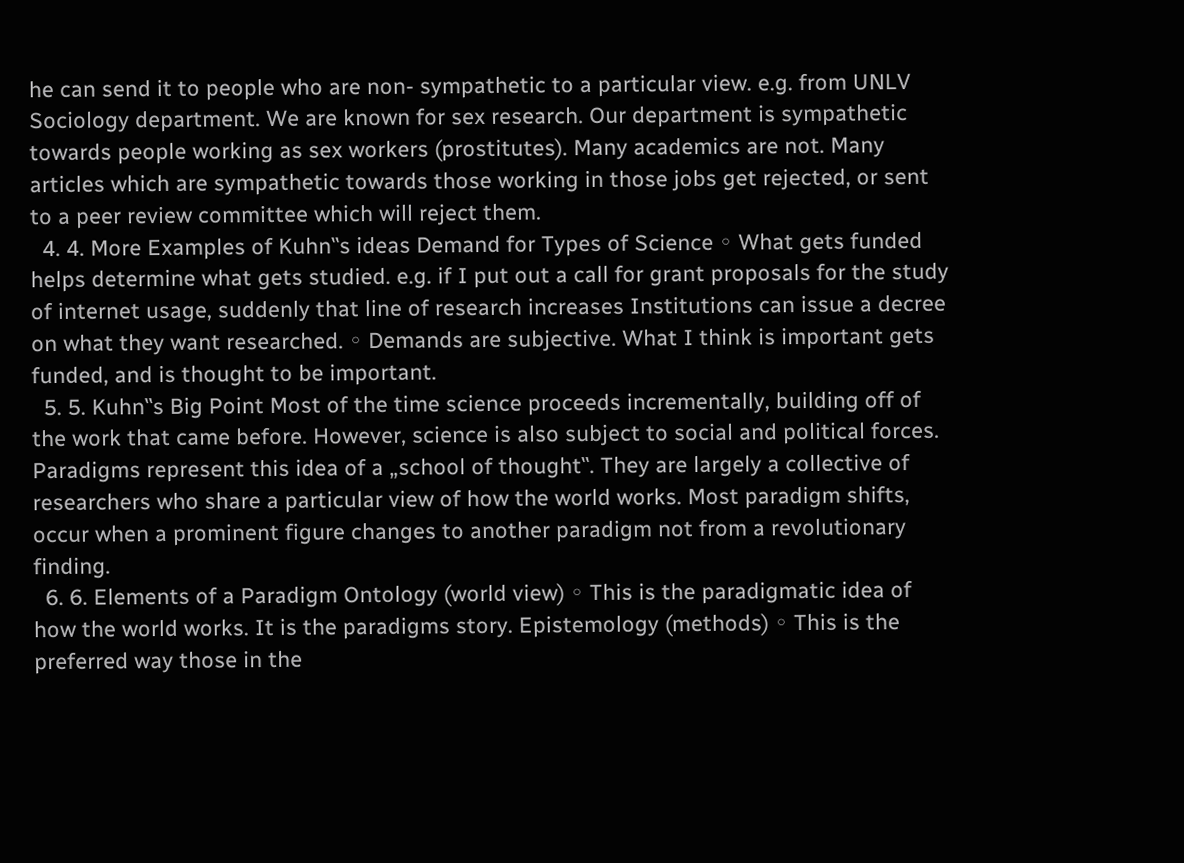he can send it to people who are non- sympathetic to a particular view. e.g. from UNLV Sociology department. We are known for sex research. Our department is sympathetic towards people working as sex workers (prostitutes). Many academics are not. Many articles which are sympathetic towards those working in those jobs get rejected, or sent to a peer review committee which will reject them.
  4. 4. More Examples of Kuhn‟s ideas Demand for Types of Science ◦ What gets funded helps determine what gets studied. e.g. if I put out a call for grant proposals for the study of internet usage, suddenly that line of research increases Institutions can issue a decree on what they want researched. ◦ Demands are subjective. What I think is important gets funded, and is thought to be important.
  5. 5. Kuhn‟s Big Point Most of the time science proceeds incrementally, building off of the work that came before. However, science is also subject to social and political forces. Paradigms represent this idea of a „school of thought‟. They are largely a collective of researchers who share a particular view of how the world works. Most paradigm shifts, occur when a prominent figure changes to another paradigm not from a revolutionary finding.
  6. 6. Elements of a Paradigm Ontology (world view) ◦ This is the paradigmatic idea of how the world works. It is the paradigms story. Epistemology (methods) ◦ This is the preferred way those in the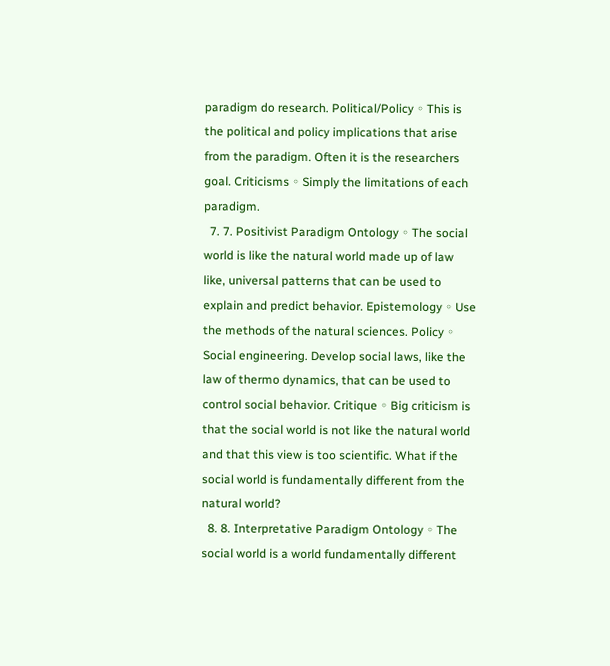paradigm do research. Political/Policy ◦ This is the political and policy implications that arise from the paradigm. Often it is the researchers goal. Criticisms ◦ Simply the limitations of each paradigm.
  7. 7. Positivist Paradigm Ontology ◦ The social world is like the natural world made up of law like, universal patterns that can be used to explain and predict behavior. Epistemology ◦ Use the methods of the natural sciences. Policy ◦ Social engineering. Develop social laws, like the law of thermo dynamics, that can be used to control social behavior. Critique ◦ Big criticism is that the social world is not like the natural world and that this view is too scientific. What if the social world is fundamentally different from the natural world?
  8. 8. Interpretative Paradigm Ontology ◦ The social world is a world fundamentally different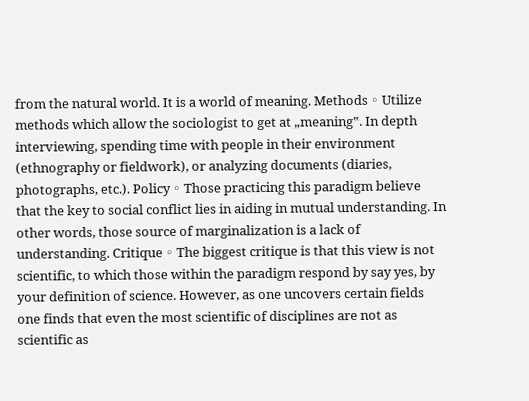from the natural world. It is a world of meaning. Methods ◦ Utilize methods which allow the sociologist to get at „meaning‟. In depth interviewing, spending time with people in their environment (ethnography or fieldwork), or analyzing documents (diaries, photographs, etc.). Policy ◦ Those practicing this paradigm believe that the key to social conflict lies in aiding in mutual understanding. In other words, those source of marginalization is a lack of understanding. Critique ◦ The biggest critique is that this view is not scientific, to which those within the paradigm respond by say yes, by your definition of science. However, as one uncovers certain fields one finds that even the most scientific of disciplines are not as scientific as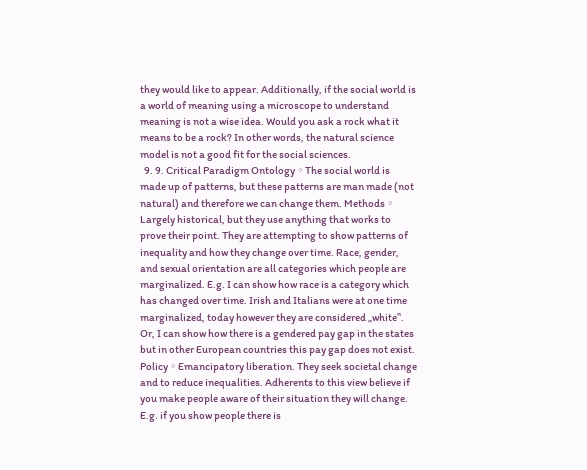they would like to appear. Additionally, if the social world is a world of meaning using a microscope to understand meaning is not a wise idea. Would you ask a rock what it means to be a rock? In other words, the natural science model is not a good fit for the social sciences.
  9. 9. Critical Paradigm Ontology ◦ The social world is made up of patterns, but these patterns are man made (not natural) and therefore we can change them. Methods ◦ Largely historical, but they use anything that works to prove their point. They are attempting to show patterns of inequality and how they change over time. Race, gender, and sexual orientation are all categories which people are marginalized. E.g. I can show how race is a category which has changed over time. Irish and Italians were at one time marginalized, today however they are considered „white‟. Or, I can show how there is a gendered pay gap in the states but in other European countries this pay gap does not exist. Policy ◦ Emancipatory liberation. They seek societal change and to reduce inequalities. Adherents to this view believe if you make people aware of their situation they will change. E.g. if you show people there is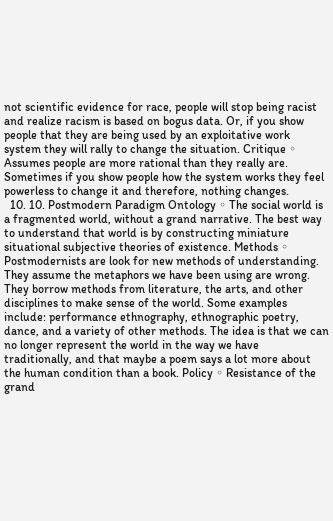not scientific evidence for race, people will stop being racist and realize racism is based on bogus data. Or, if you show people that they are being used by an exploitative work system they will rally to change the situation. Critique ◦ Assumes people are more rational than they really are. Sometimes if you show people how the system works they feel powerless to change it and therefore, nothing changes.
  10. 10. Postmodern Paradigm Ontology ◦ The social world is a fragmented world, without a grand narrative. The best way to understand that world is by constructing miniature situational subjective theories of existence. Methods ◦ Postmodernists are look for new methods of understanding. They assume the metaphors we have been using are wrong. They borrow methods from literature, the arts, and other disciplines to make sense of the world. Some examples include: performance ethnography, ethnographic poetry, dance, and a variety of other methods. The idea is that we can no longer represent the world in the way we have traditionally, and that maybe a poem says a lot more about the human condition than a book. Policy ◦ Resistance of the grand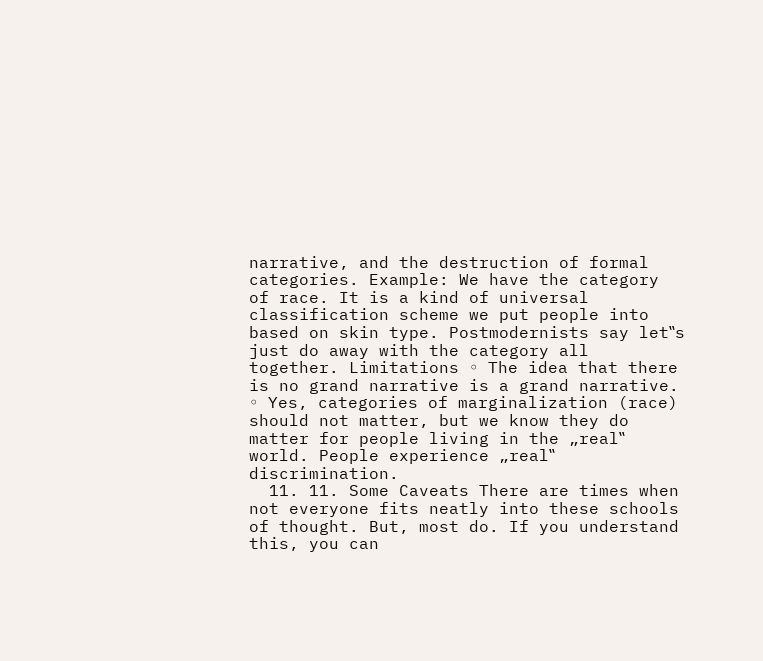narrative, and the destruction of formal categories. Example: We have the category of race. It is a kind of universal classification scheme we put people into based on skin type. Postmodernists say let‟s just do away with the category all together. Limitations ◦ The idea that there is no grand narrative is a grand narrative. ◦ Yes, categories of marginalization (race) should not matter, but we know they do matter for people living in the „real‟ world. People experience „real‟ discrimination.
  11. 11. Some Caveats There are times when not everyone fits neatly into these schools of thought. But, most do. If you understand this, you can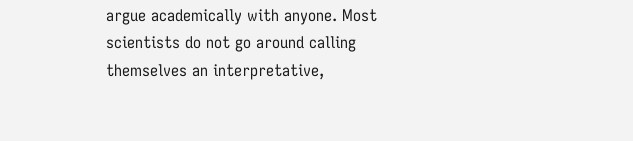argue academically with anyone. Most scientists do not go around calling themselves an interpretative,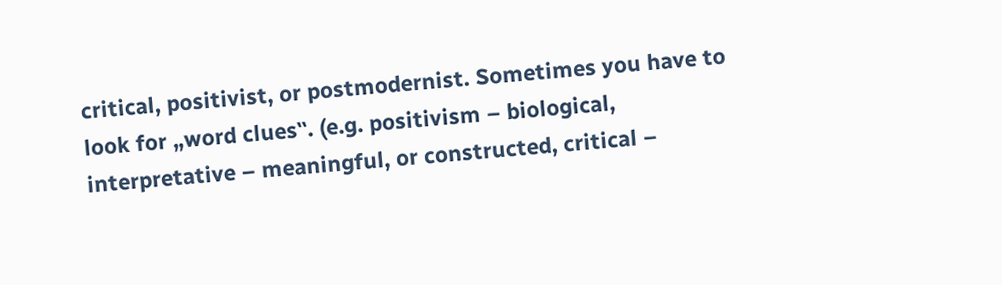critical, positivist, or postmodernist. Sometimes you have to look for „word clues‟. (e.g. positivism – biological, interpretative – meaningful, or constructed, critical –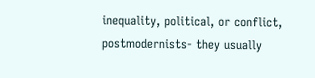inequality, political, or conflict, postmodernists- they usually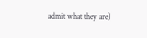admit what they are)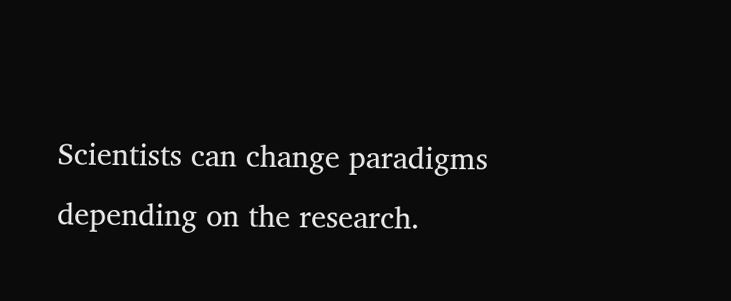Scientists can change paradigms depending on the research.